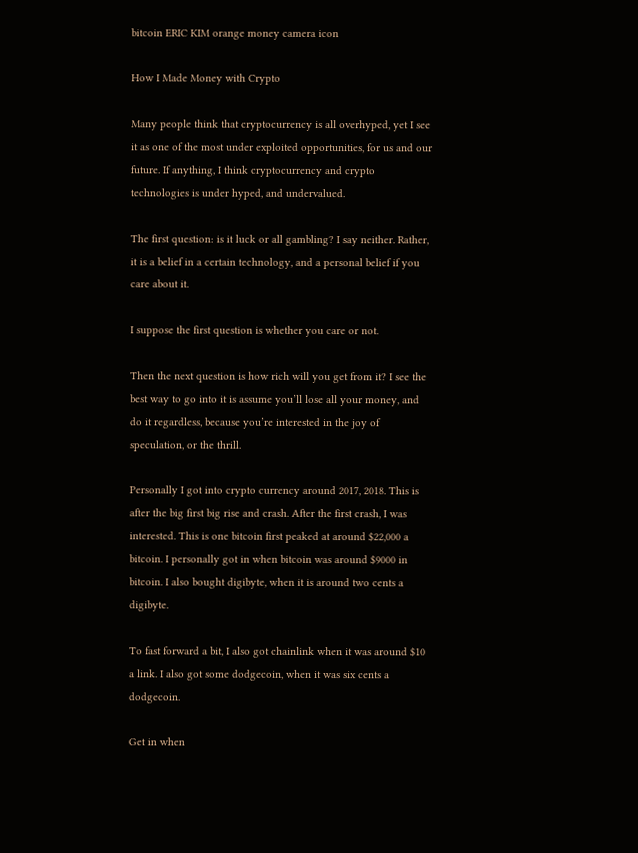bitcoin ERIC KIM orange money camera icon

How I Made Money with Crypto

Many people think that cryptocurrency is all overhyped, yet I see it as one of the most under exploited opportunities, for us and our future. If anything, I think cryptocurrency and crypto technologies is under hyped, and undervalued.

The first question: is it luck or all gambling? I say neither. Rather, it is a belief in a certain technology, and a personal belief if you care about it.

I suppose the first question is whether you care or not.

Then the next question is how rich will you get from it? I see the best way to go into it is assume you’ll lose all your money, and do it regardless, because you’re interested in the joy of speculation, or the thrill.

Personally I got into crypto currency around 2017, 2018. This is after the big first big rise and crash. After the first crash, I was interested. This is one bitcoin first peaked at around $22,000 a bitcoin. I personally got in when bitcoin was around $9000 in bitcoin. I also bought digibyte, when it is around two cents a digibyte.

To fast forward a bit, I also got chainlink when it was around $10 a link. I also got some dodgecoin, when it was six cents a dodgecoin.

Get in when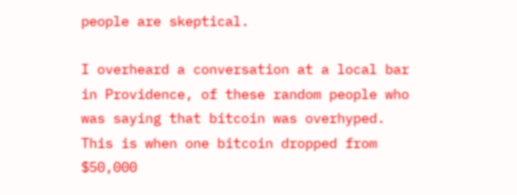people are skeptical.

I overheard a conversation at a local bar in Providence, of these random people who was saying that bitcoin was overhyped. This is when one bitcoin dropped from $50,000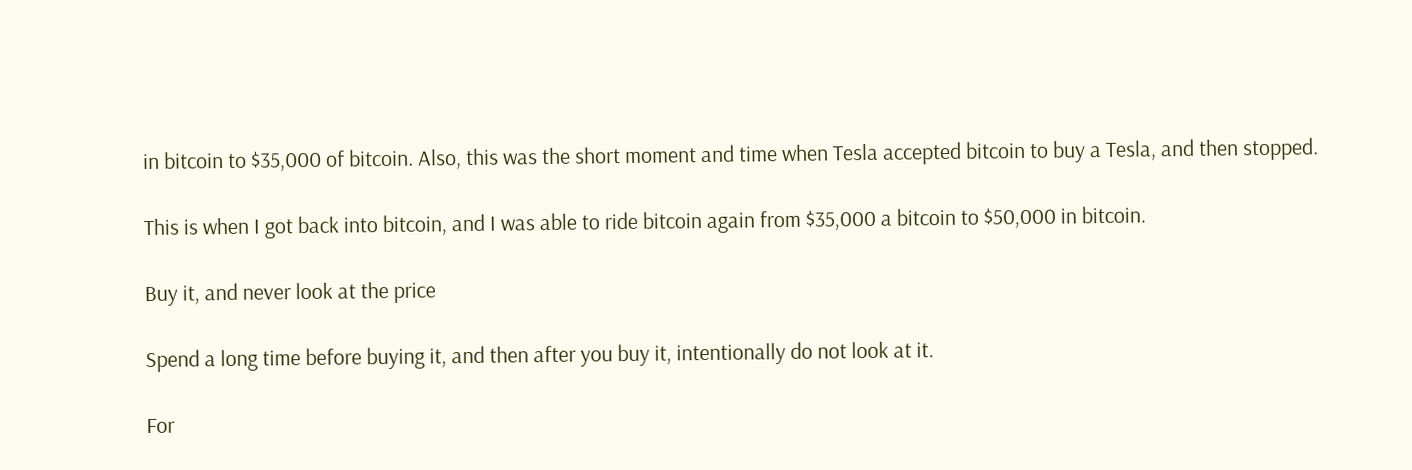in bitcoin to $35,000 of bitcoin. Also, this was the short moment and time when Tesla accepted bitcoin to buy a Tesla, and then stopped.

This is when I got back into bitcoin, and I was able to ride bitcoin again from $35,000 a bitcoin to $50,000 in bitcoin.

Buy it, and never look at the price

Spend a long time before buying it, and then after you buy it, intentionally do not look at it.

For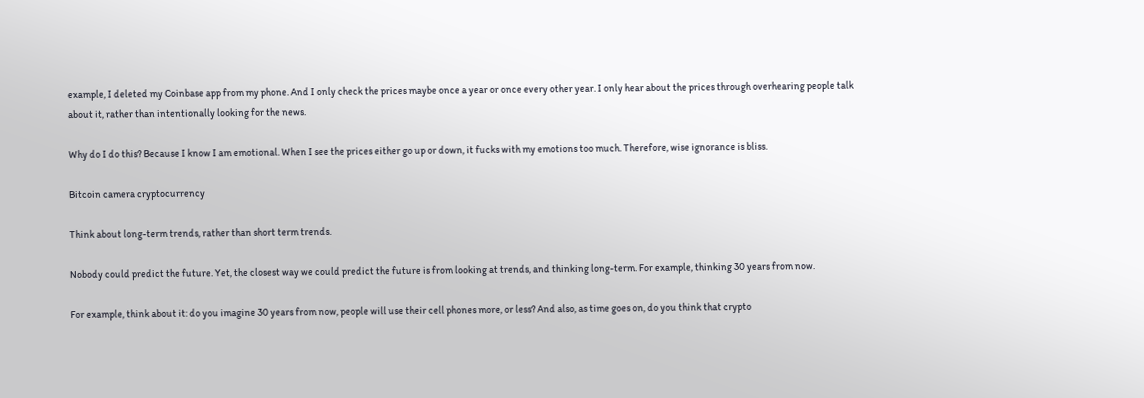example, I deleted my Coinbase app from my phone. And I only check the prices maybe once a year or once every other year. I only hear about the prices through overhearing people talk about it, rather than intentionally looking for the news.

Why do I do this? Because I know I am emotional. When I see the prices either go up or down, it fucks with my emotions too much. Therefore, wise ignorance is bliss.

Bitcoin camera cryptocurrency

Think about long-term trends, rather than short term trends.

Nobody could predict the future. Yet, the closest way we could predict the future is from looking at trends, and thinking long-term. For example, thinking 30 years from now.

For example, think about it: do you imagine 30 years from now, people will use their cell phones more, or less? And also, as time goes on, do you think that crypto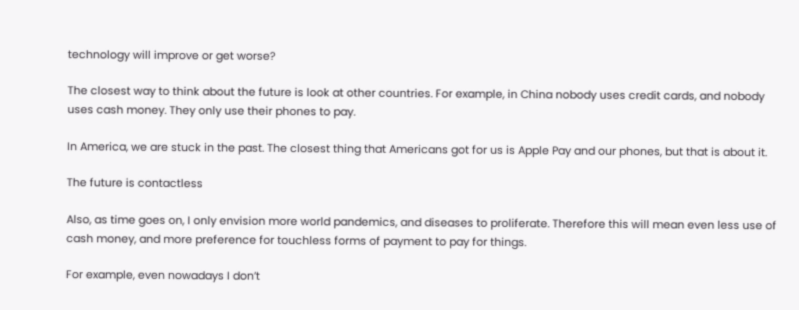technology will improve or get worse?

The closest way to think about the future is look at other countries. For example, in China nobody uses credit cards, and nobody uses cash money. They only use their phones to pay.

In America, we are stuck in the past. The closest thing that Americans got for us is Apple Pay and our phones, but that is about it.

The future is contactless

Also, as time goes on, I only envision more world pandemics, and diseases to proliferate. Therefore this will mean even less use of cash money, and more preference for touchless forms of payment to pay for things.

For example, even nowadays I don’t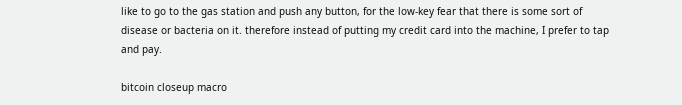like to go to the gas station and push any button, for the low-key fear that there is some sort of disease or bacteria on it. therefore instead of putting my credit card into the machine, I prefer to tap and pay.

bitcoin closeup macro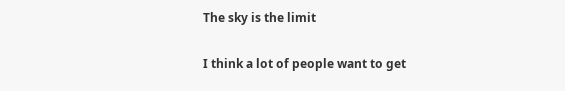The sky is the limit

I think a lot of people want to get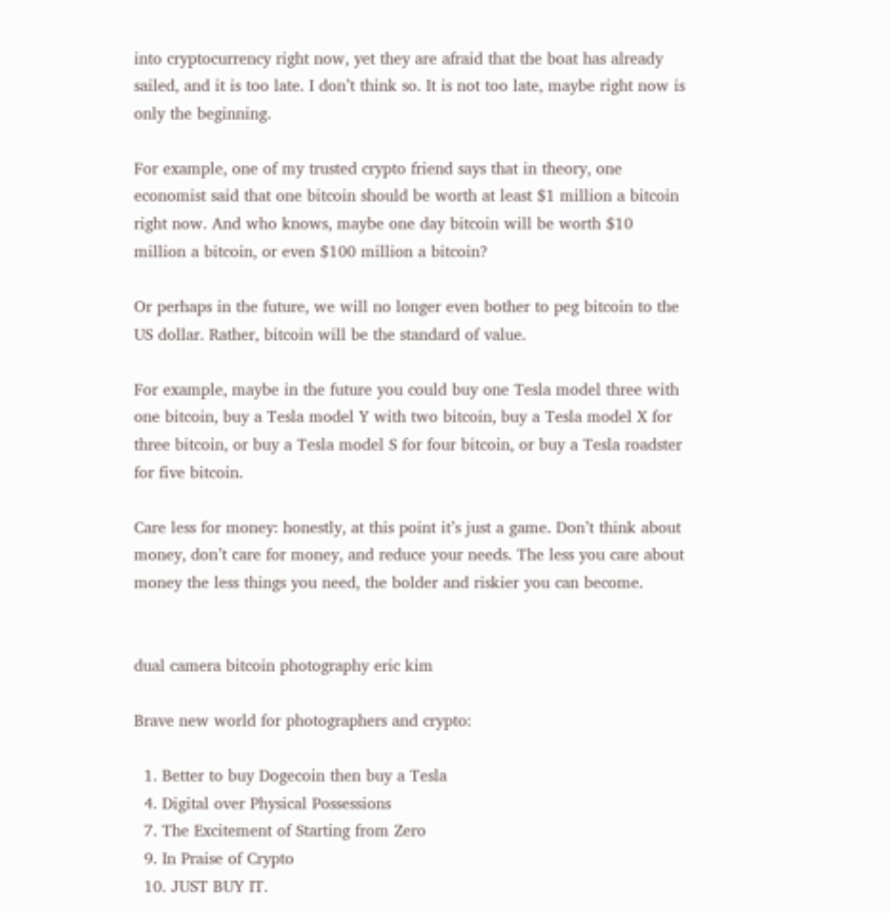into cryptocurrency right now, yet they are afraid that the boat has already sailed, and it is too late. I don’t think so. It is not too late, maybe right now is only the beginning.

For example, one of my trusted crypto friend says that in theory, one economist said that one bitcoin should be worth at least $1 million a bitcoin right now. And who knows, maybe one day bitcoin will be worth $10 million a bitcoin, or even $100 million a bitcoin?

Or perhaps in the future, we will no longer even bother to peg bitcoin to the US dollar. Rather, bitcoin will be the standard of value.

For example, maybe in the future you could buy one Tesla model three with one bitcoin, buy a Tesla model Y with two bitcoin, buy a Tesla model X for three bitcoin, or buy a Tesla model S for four bitcoin, or buy a Tesla roadster for five bitcoin.

Care less for money: honestly, at this point it’s just a game. Don’t think about money, don’t care for money, and reduce your needs. The less you care about money the less things you need, the bolder and riskier you can become.


dual camera bitcoin photography eric kim

Brave new world for photographers and crypto:

  1. Better to buy Dogecoin then buy a Tesla
  4. Digital over Physical Possessions
  7. The Excitement of Starting from Zero
  9. In Praise of Crypto
  10. JUST BUY IT.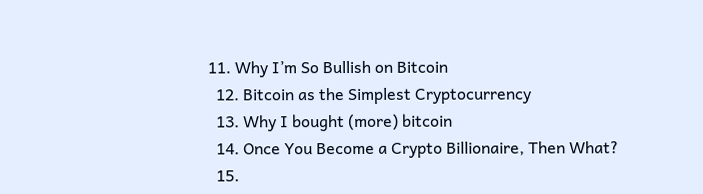11. Why I’m So Bullish on Bitcoin
  12. Bitcoin as the Simplest Cryptocurrency
  13. Why I bought (more) bitcoin
  14. Once You Become a Crypto Billionaire, Then What?
  15.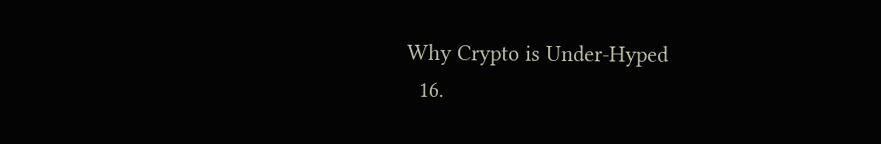Why Crypto is Under-Hyped
  16.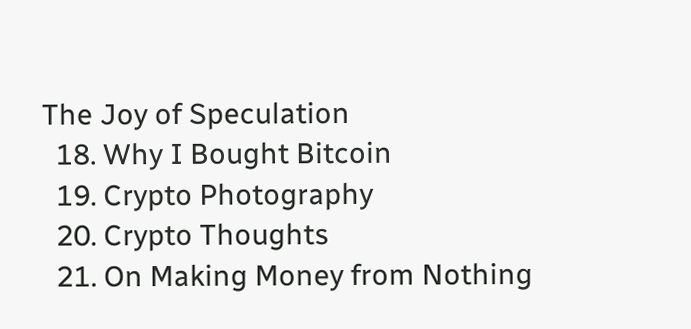The Joy of Speculation
  18. Why I Bought Bitcoin
  19. Crypto Photography
  20. Crypto Thoughts
  21. On Making Money from Nothing